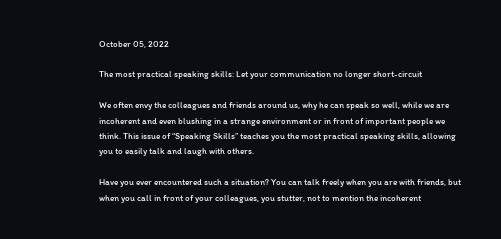October 05, 2022

The most practical speaking skills: Let your communication no longer short-circuit

We often envy the colleagues and friends around us, why he can speak so well, while we are incoherent and even blushing in a strange environment or in front of important people we think. This issue of “Speaking Skills” teaches you the most practical speaking skills, allowing you to easily talk and laugh with others.

Have you ever encountered such a situation? You can talk freely when you are with friends, but when you call in front of your colleagues, you stutter, not to mention the incoherent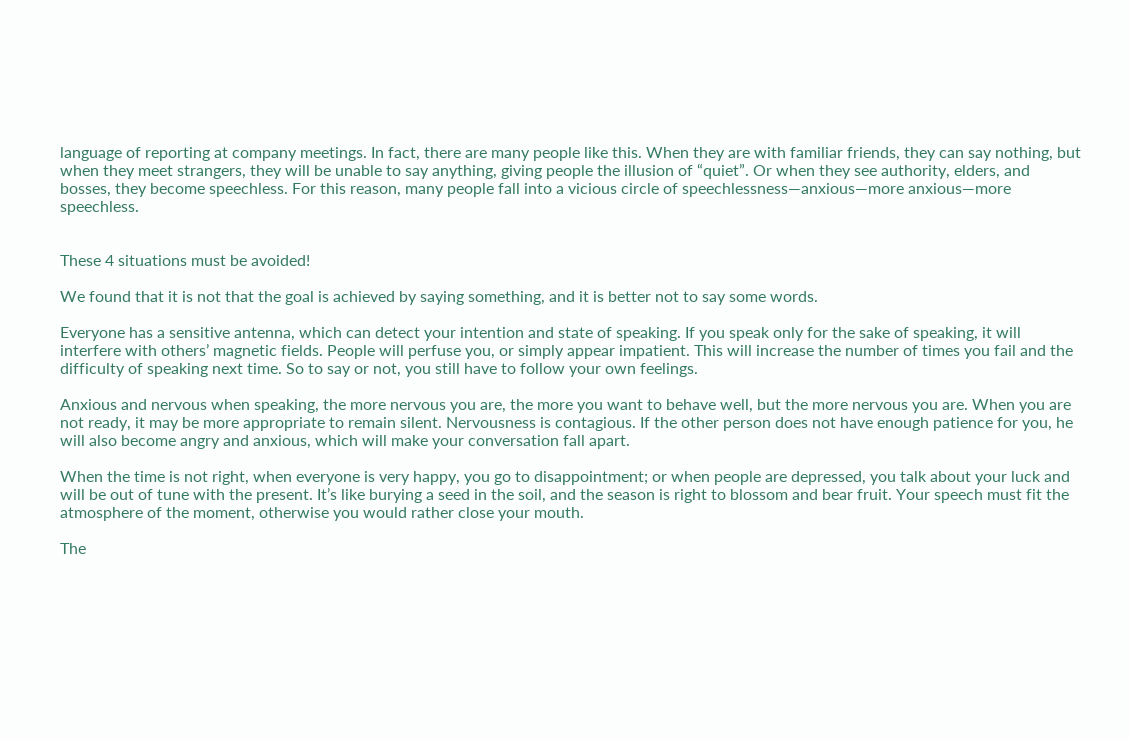language of reporting at company meetings. In fact, there are many people like this. When they are with familiar friends, they can say nothing, but when they meet strangers, they will be unable to say anything, giving people the illusion of “quiet”. Or when they see authority, elders, and bosses, they become speechless. For this reason, many people fall into a vicious circle of speechlessness—anxious—more anxious—more speechless.


These 4 situations must be avoided!

We found that it is not that the goal is achieved by saying something, and it is better not to say some words.

Everyone has a sensitive antenna, which can detect your intention and state of speaking. If you speak only for the sake of speaking, it will interfere with others’ magnetic fields. People will perfuse you, or simply appear impatient. This will increase the number of times you fail and the difficulty of speaking next time. So to say or not, you still have to follow your own feelings.

Anxious and nervous when speaking, the more nervous you are, the more you want to behave well, but the more nervous you are. When you are not ready, it may be more appropriate to remain silent. Nervousness is contagious. If the other person does not have enough patience for you, he will also become angry and anxious, which will make your conversation fall apart.

When the time is not right, when everyone is very happy, you go to disappointment; or when people are depressed, you talk about your luck and will be out of tune with the present. It’s like burying a seed in the soil, and the season is right to blossom and bear fruit. Your speech must fit the atmosphere of the moment, otherwise you would rather close your mouth.

The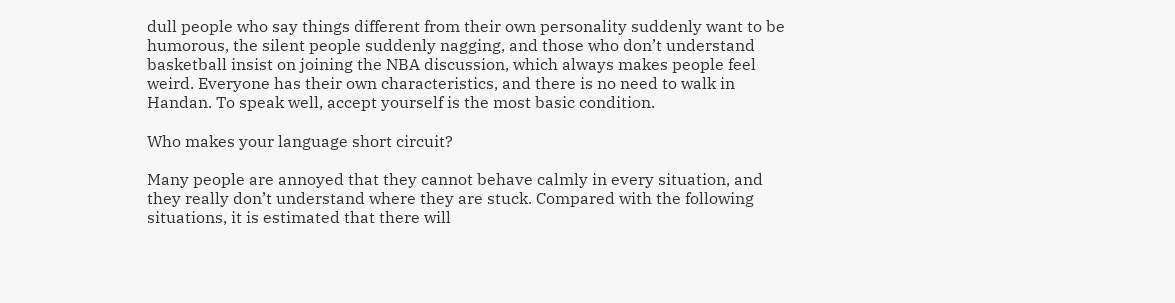dull people who say things different from their own personality suddenly want to be humorous, the silent people suddenly nagging, and those who don’t understand basketball insist on joining the NBA discussion, which always makes people feel weird. Everyone has their own characteristics, and there is no need to walk in Handan. To speak well, accept yourself is the most basic condition.

Who makes your language short circuit?

Many people are annoyed that they cannot behave calmly in every situation, and they really don’t understand where they are stuck. Compared with the following situations, it is estimated that there will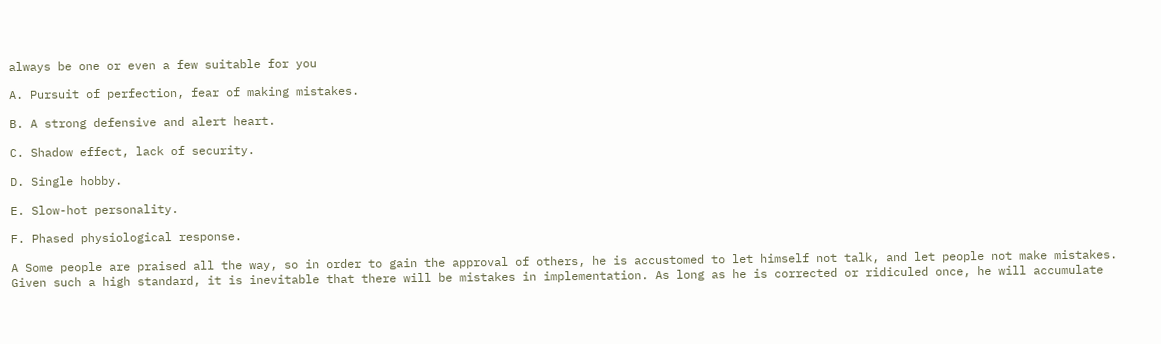always be one or even a few suitable for you

A. Pursuit of perfection, fear of making mistakes.

B. A strong defensive and alert heart.

C. Shadow effect, lack of security.

D. Single hobby.

E. Slow-hot personality.

F. Phased physiological response.

A Some people are praised all the way, so in order to gain the approval of others, he is accustomed to let himself not talk, and let people not make mistakes. Given such a high standard, it is inevitable that there will be mistakes in implementation. As long as he is corrected or ridiculed once, he will accumulate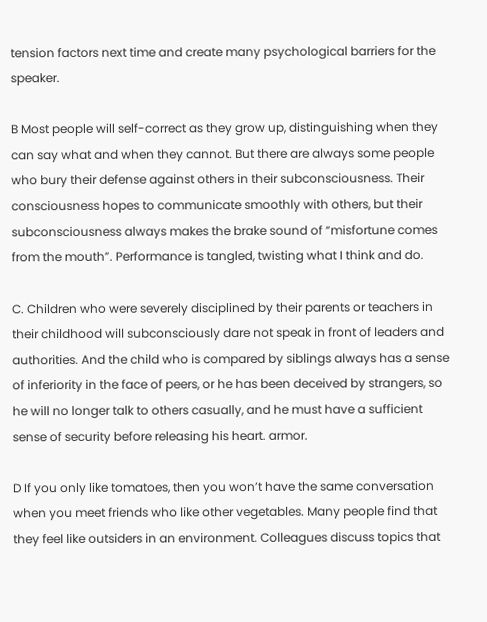tension factors next time and create many psychological barriers for the speaker.

B Most people will self-correct as they grow up, distinguishing when they can say what and when they cannot. But there are always some people who bury their defense against others in their subconsciousness. Their consciousness hopes to communicate smoothly with others, but their subconsciousness always makes the brake sound of “misfortune comes from the mouth”. Performance is tangled, twisting what I think and do.

C. Children who were severely disciplined by their parents or teachers in their childhood will subconsciously dare not speak in front of leaders and authorities. And the child who is compared by siblings always has a sense of inferiority in the face of peers, or he has been deceived by strangers, so he will no longer talk to others casually, and he must have a sufficient sense of security before releasing his heart. armor.

D If you only like tomatoes, then you won’t have the same conversation when you meet friends who like other vegetables. Many people find that they feel like outsiders in an environment. Colleagues discuss topics that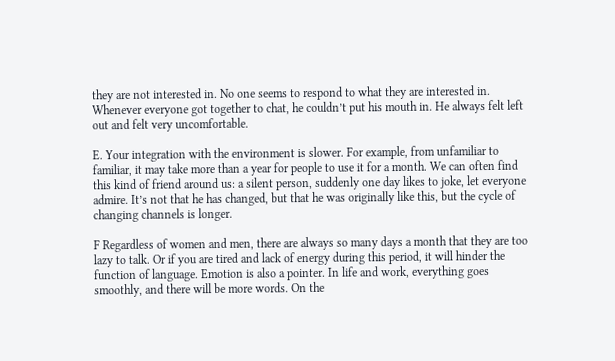they are not interested in. No one seems to respond to what they are interested in. Whenever everyone got together to chat, he couldn’t put his mouth in. He always felt left out and felt very uncomfortable.

E. Your integration with the environment is slower. For example, from unfamiliar to familiar, it may take more than a year for people to use it for a month. We can often find this kind of friend around us: a silent person, suddenly one day likes to joke, let everyone admire. It’s not that he has changed, but that he was originally like this, but the cycle of changing channels is longer.

F Regardless of women and men, there are always so many days a month that they are too lazy to talk. Or if you are tired and lack of energy during this period, it will hinder the function of language. Emotion is also a pointer. In life and work, everything goes smoothly, and there will be more words. On the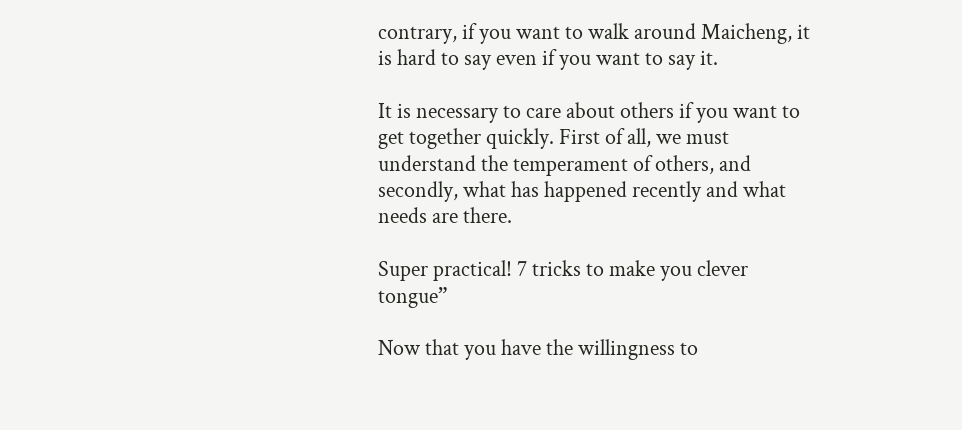contrary, if you want to walk around Maicheng, it is hard to say even if you want to say it.

It is necessary to care about others if you want to get together quickly. First of all, we must understand the temperament of others, and secondly, what has happened recently and what needs are there.

Super practical! 7 tricks to make you clever tongue”

Now that you have the willingness to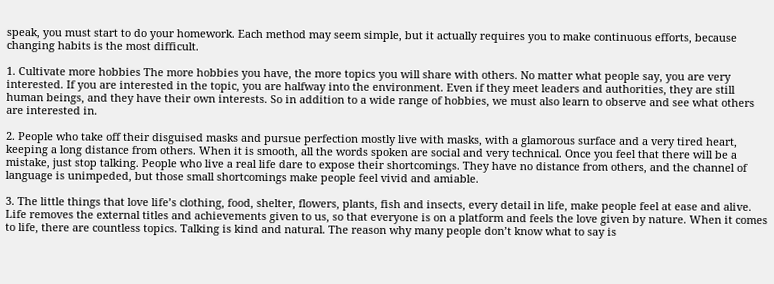speak, you must start to do your homework. Each method may seem simple, but it actually requires you to make continuous efforts, because changing habits is the most difficult.

1. Cultivate more hobbies The more hobbies you have, the more topics you will share with others. No matter what people say, you are very interested. If you are interested in the topic, you are halfway into the environment. Even if they meet leaders and authorities, they are still human beings, and they have their own interests. So in addition to a wide range of hobbies, we must also learn to observe and see what others are interested in.

2. People who take off their disguised masks and pursue perfection mostly live with masks, with a glamorous surface and a very tired heart, keeping a long distance from others. When it is smooth, all the words spoken are social and very technical. Once you feel that there will be a mistake, just stop talking. People who live a real life dare to expose their shortcomings. They have no distance from others, and the channel of language is unimpeded, but those small shortcomings make people feel vivid and amiable.

3. The little things that love life’s clothing, food, shelter, flowers, plants, fish and insects, every detail in life, make people feel at ease and alive. Life removes the external titles and achievements given to us, so that everyone is on a platform and feels the love given by nature. When it comes to life, there are countless topics. Talking is kind and natural. The reason why many people don’t know what to say is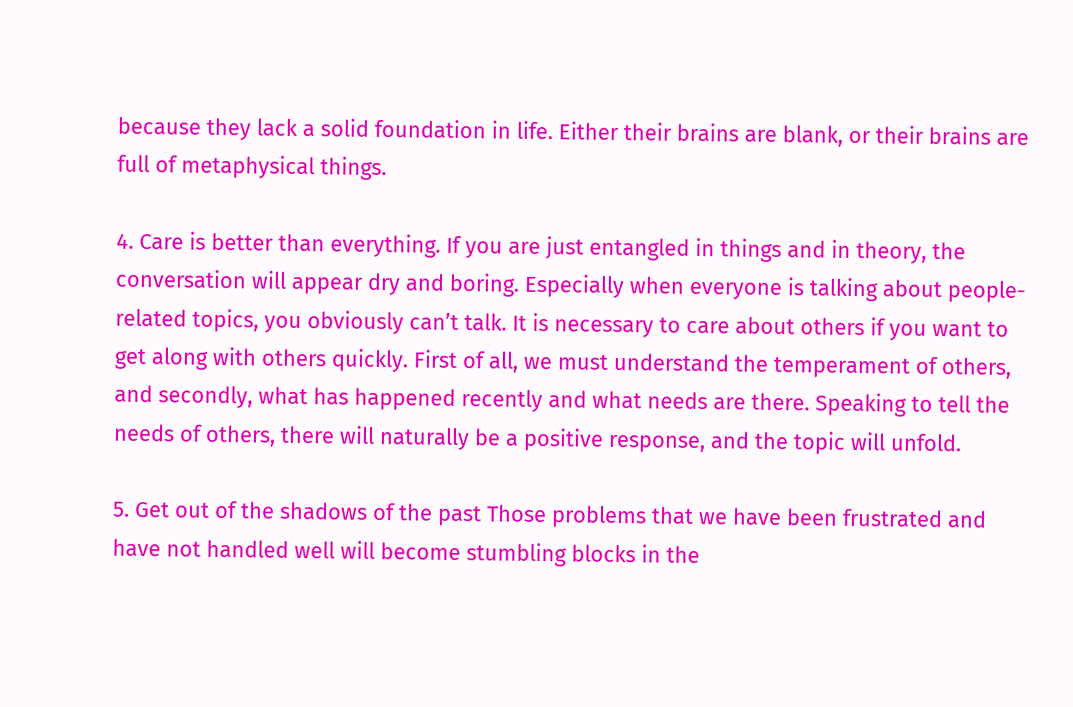because they lack a solid foundation in life. Either their brains are blank, or their brains are full of metaphysical things.

4. Care is better than everything. If you are just entangled in things and in theory, the conversation will appear dry and boring. Especially when everyone is talking about people-related topics, you obviously can’t talk. It is necessary to care about others if you want to get along with others quickly. First of all, we must understand the temperament of others, and secondly, what has happened recently and what needs are there. Speaking to tell the needs of others, there will naturally be a positive response, and the topic will unfold.

5. Get out of the shadows of the past Those problems that we have been frustrated and have not handled well will become stumbling blocks in the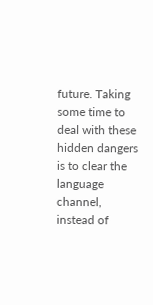future. Taking some time to deal with these hidden dangers is to clear the language channel, instead of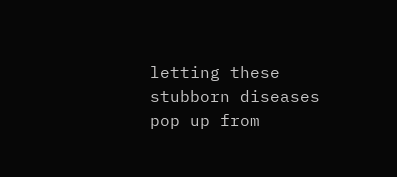letting these stubborn diseases pop up from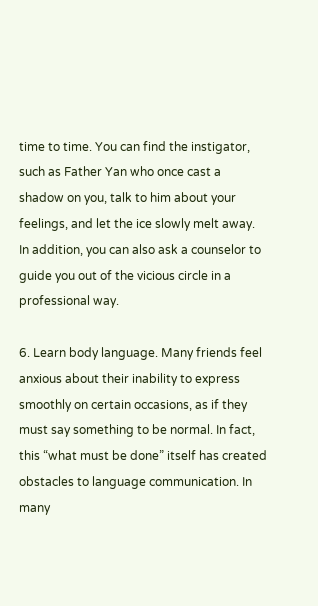time to time. You can find the instigator, such as Father Yan who once cast a shadow on you, talk to him about your feelings, and let the ice slowly melt away. In addition, you can also ask a counselor to guide you out of the vicious circle in a professional way.

6. Learn body language. Many friends feel anxious about their inability to express smoothly on certain occasions, as if they must say something to be normal. In fact, this “what must be done” itself has created obstacles to language communication. In many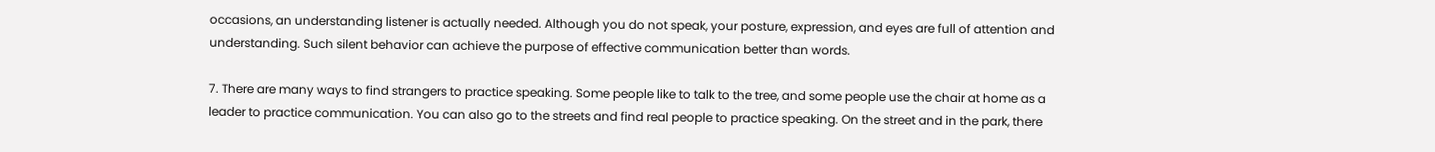occasions, an understanding listener is actually needed. Although you do not speak, your posture, expression, and eyes are full of attention and understanding. Such silent behavior can achieve the purpose of effective communication better than words.

7. There are many ways to find strangers to practice speaking. Some people like to talk to the tree, and some people use the chair at home as a leader to practice communication. You can also go to the streets and find real people to practice speaking. On the street and in the park, there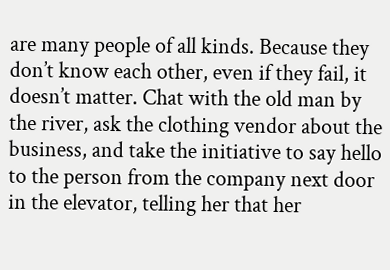are many people of all kinds. Because they don’t know each other, even if they fail, it doesn’t matter. Chat with the old man by the river, ask the clothing vendor about the business, and take the initiative to say hello to the person from the company next door in the elevator, telling her that her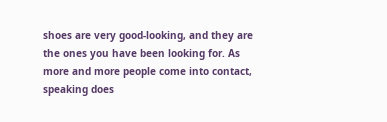shoes are very good-looking, and they are the ones you have been looking for. As more and more people come into contact, speaking does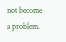not become a problem.